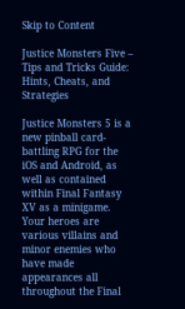Skip to Content

Justice Monsters Five – Tips and Tricks Guide: Hints, Cheats, and Strategies

Justice Monsters 5 is a new pinball card-battling RPG for the iOS and Android, as well as contained within Final Fantasy XV as a minigame. Your heroes are various villains and minor enemies who have made appearances all throughout the Final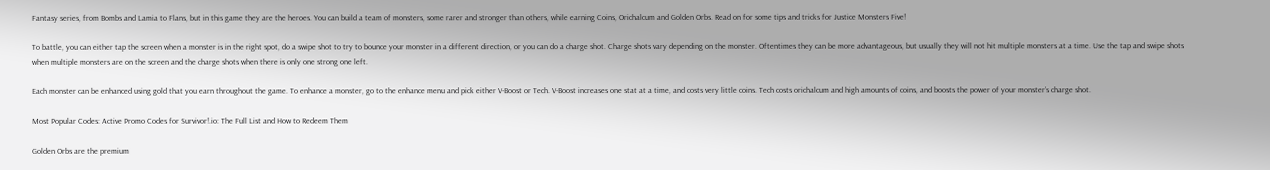Fantasy series, from Bombs and Lamia to Flans, but in this game they are the heroes. You can build a team of monsters, some rarer and stronger than others, while earning Coins, Orichalcum and Golden Orbs. Read on for some tips and tricks for Justice Monsters Five!

To battle, you can either tap the screen when a monster is in the right spot, do a swipe shot to try to bounce your monster in a different direction, or you can do a charge shot. Charge shots vary depending on the monster. Oftentimes they can be more advantageous, but usually they will not hit multiple monsters at a time. Use the tap and swipe shots when multiple monsters are on the screen and the charge shots when there is only one strong one left.

Each monster can be enhanced using gold that you earn throughout the game. To enhance a monster, go to the enhance menu and pick either V-Boost or Tech. V-Boost increases one stat at a time, and costs very little coins. Tech costs orichalcum and high amounts of coins, and boosts the power of your monster’s charge shot.

Most Popular Codes: Active Promo Codes for Survivor!.io: The Full List and How to Redeem Them

Golden Orbs are the premium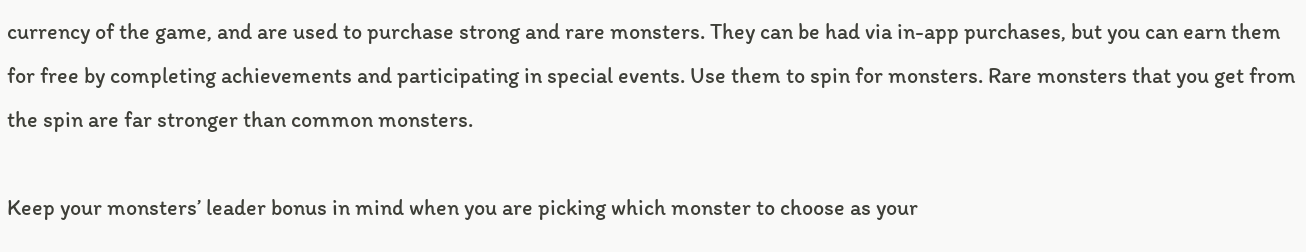currency of the game, and are used to purchase strong and rare monsters. They can be had via in-app purchases, but you can earn them for free by completing achievements and participating in special events. Use them to spin for monsters. Rare monsters that you get from the spin are far stronger than common monsters.

Keep your monsters’ leader bonus in mind when you are picking which monster to choose as your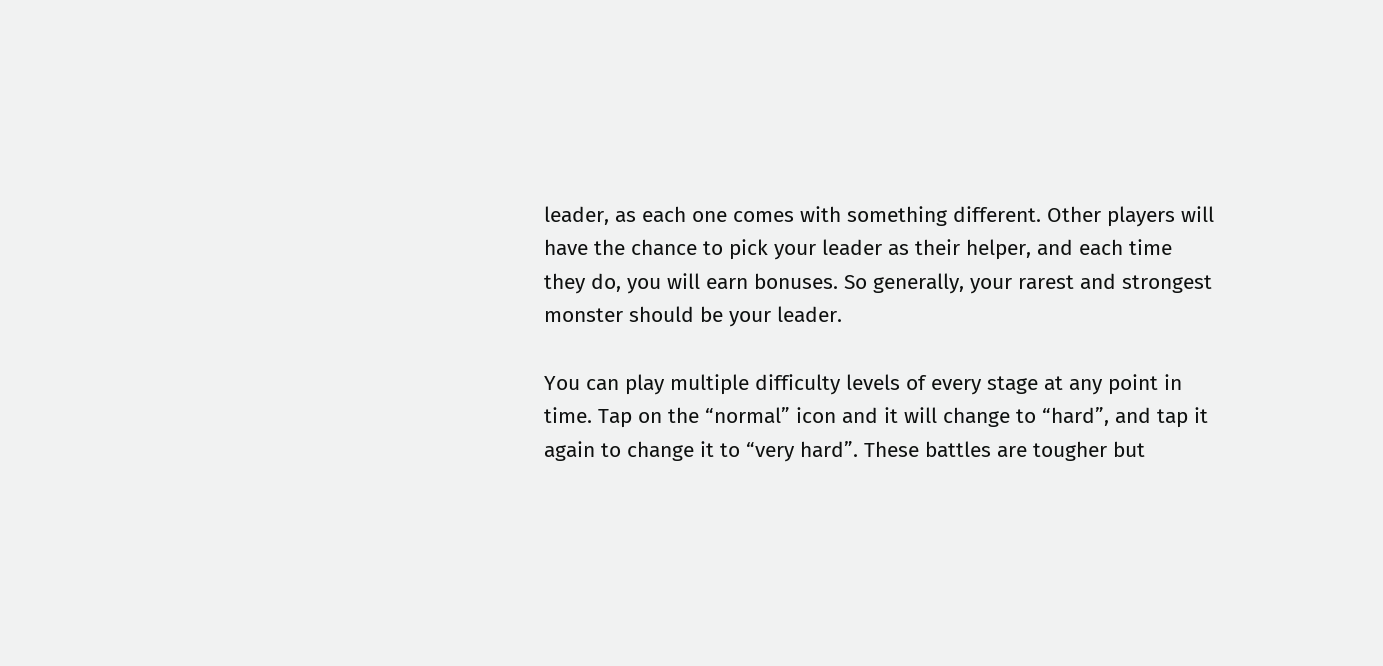leader, as each one comes with something different. Other players will have the chance to pick your leader as their helper, and each time they do, you will earn bonuses. So generally, your rarest and strongest monster should be your leader.

You can play multiple difficulty levels of every stage at any point in time. Tap on the “normal” icon and it will change to “hard”, and tap it again to change it to “very hard”. These battles are tougher but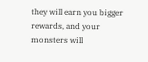they will earn you bigger rewards, and your monsters will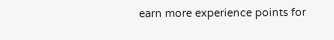earn more experience points for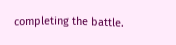completing the battle.